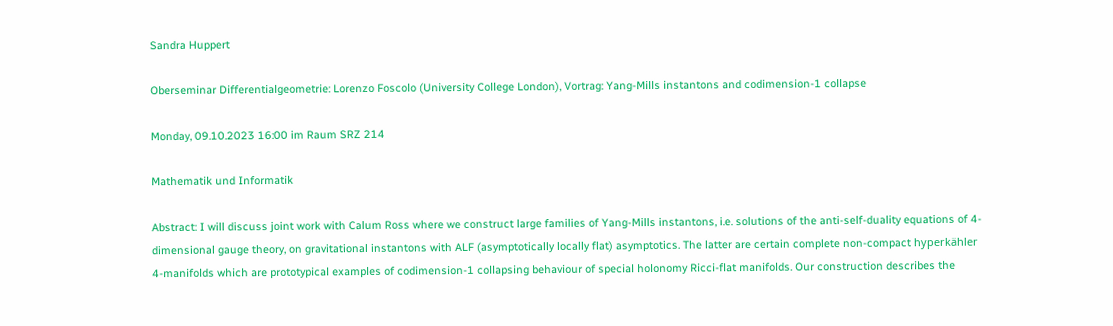Sandra Huppert

Oberseminar Differentialgeometrie: Lorenzo Foscolo (University College London), Vortrag: Yang-Mills instantons and codimension-1 collapse

Monday, 09.10.2023 16:00 im Raum SRZ 214

Mathematik und Informatik

Abstract: I will discuss joint work with Calum Ross where we construct large families of Yang-Mills instantons, i.e. solutions of the anti-self-duality equations of 4-dimensional gauge theory, on gravitational instantons with ALF (asymptotically locally flat) asymptotics. The latter are certain complete non-compact hyperkähler 4-manifolds which are prototypical examples of codimension-1 collapsing behaviour of special holonomy Ricci-flat manifolds. Our construction describes the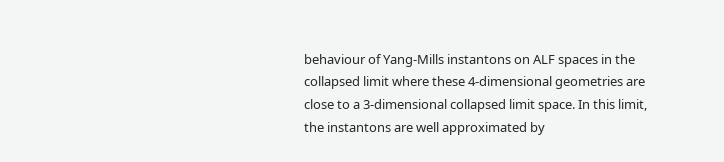behaviour of Yang-Mills instantons on ALF spaces in the collapsed limit where these 4-dimensional geometries are close to a 3-dimensional collapsed limit space. In this limit, the instantons are well approximated by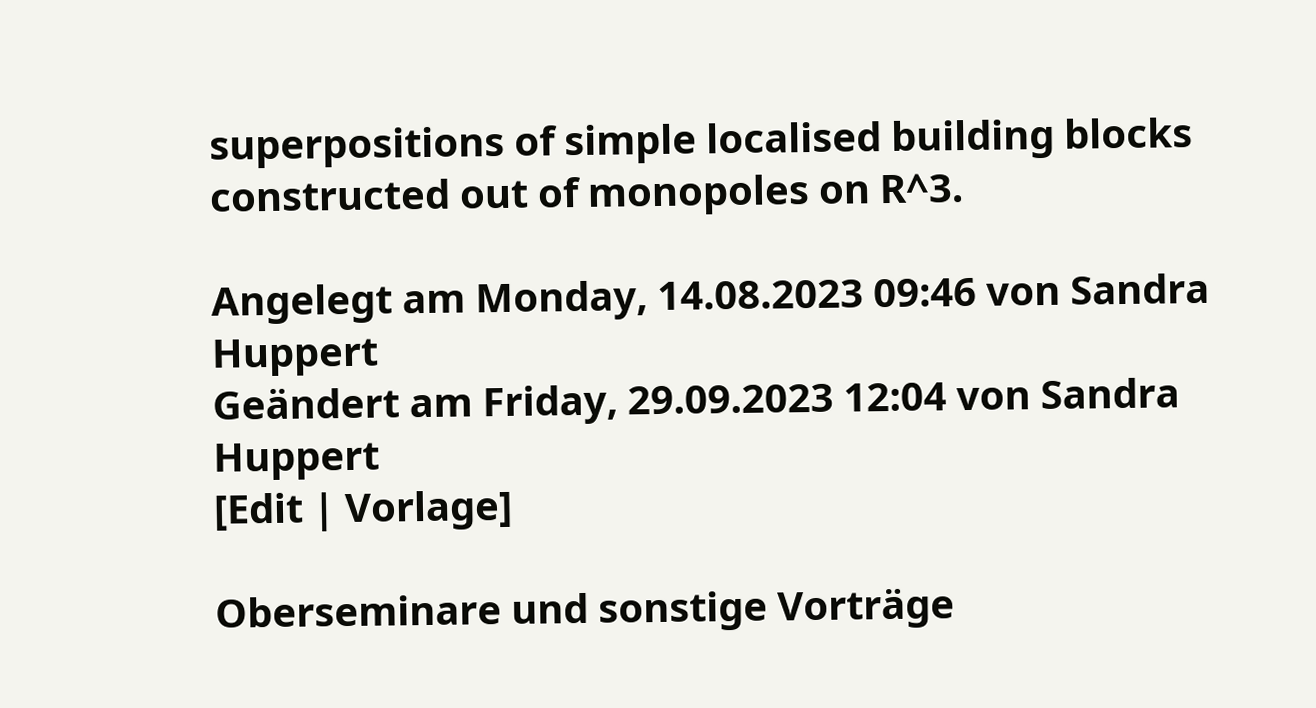superpositions of simple localised building blocks constructed out of monopoles on R^3.

Angelegt am Monday, 14.08.2023 09:46 von Sandra Huppert
Geändert am Friday, 29.09.2023 12:04 von Sandra Huppert
[Edit | Vorlage]

Oberseminare und sonstige Vorträge